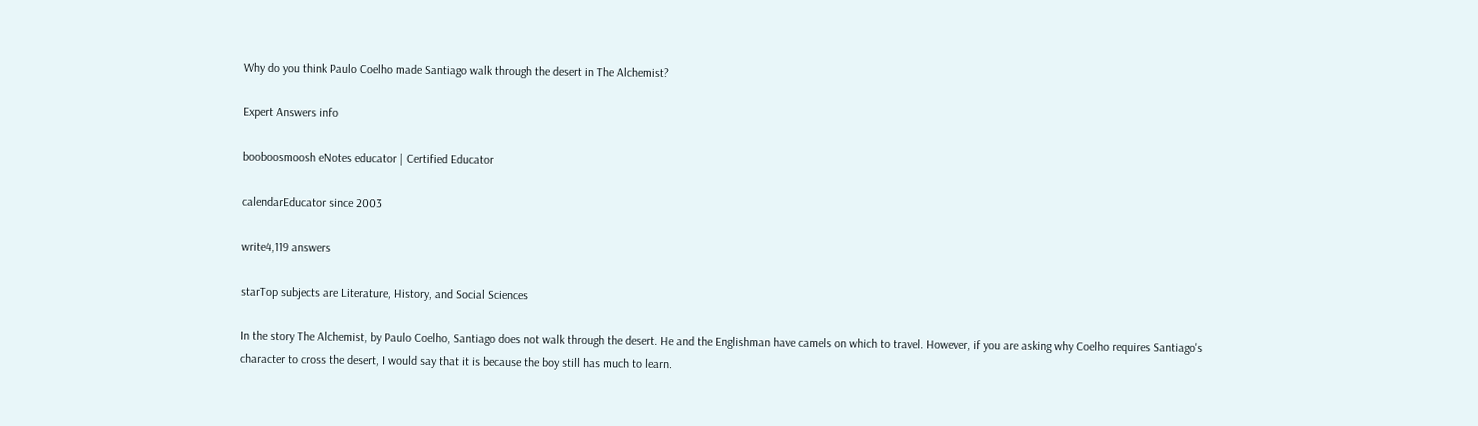Why do you think Paulo Coelho made Santiago walk through the desert in The Alchemist?

Expert Answers info

booboosmoosh eNotes educator | Certified Educator

calendarEducator since 2003

write4,119 answers

starTop subjects are Literature, History, and Social Sciences

In the story The Alchemist, by Paulo Coelho, Santiago does not walk through the desert. He and the Englishman have camels on which to travel. However, if you are asking why Coelho requires Santiago's character to cross the desert, I would say that it is because the boy still has much to learn.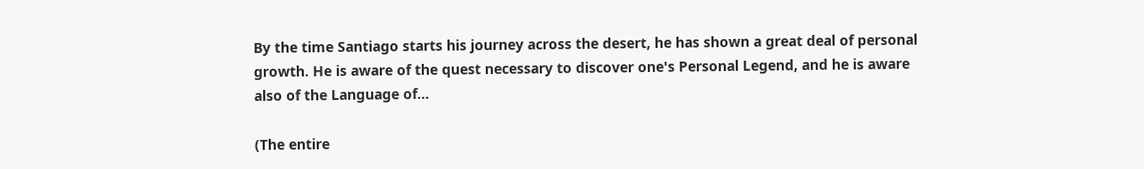By the time Santiago starts his journey across the desert, he has shown a great deal of personal growth. He is aware of the quest necessary to discover one's Personal Legend, and he is aware also of the Language of...

(The entire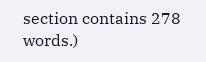section contains 278 words.)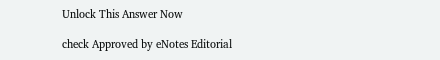Unlock This Answer Now

check Approved by eNotes Editorial